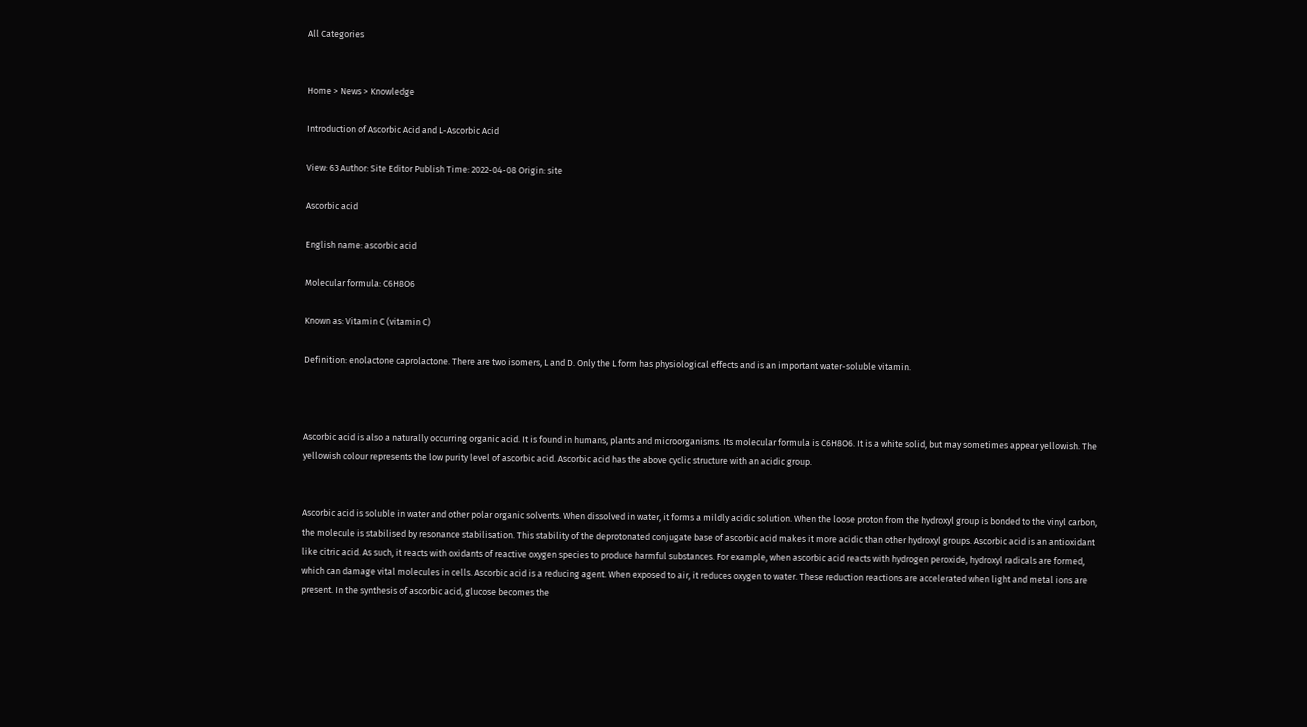All Categories


Home > News > Knowledge

Introduction of Ascorbic Acid and L-Ascorbic Acid

View: 63 Author: Site Editor Publish Time: 2022-04-08 Origin: site

Ascorbic acid

English name: ascorbic acid

Molecular formula: C6H8O6

Known as: Vitamin C (vitamin C)

Definition: enolactone caprolactone. There are two isomers, L and D. Only the L form has physiological effects and is an important water-soluble vitamin.



Ascorbic acid is also a naturally occurring organic acid. It is found in humans, plants and microorganisms. Its molecular formula is C6H8O6. It is a white solid, but may sometimes appear yellowish. The yellowish colour represents the low purity level of ascorbic acid. Ascorbic acid has the above cyclic structure with an acidic group.


Ascorbic acid is soluble in water and other polar organic solvents. When dissolved in water, it forms a mildly acidic solution. When the loose proton from the hydroxyl group is bonded to the vinyl carbon, the molecule is stabilised by resonance stabilisation. This stability of the deprotonated conjugate base of ascorbic acid makes it more acidic than other hydroxyl groups. Ascorbic acid is an antioxidant like citric acid. As such, it reacts with oxidants of reactive oxygen species to produce harmful substances. For example, when ascorbic acid reacts with hydrogen peroxide, hydroxyl radicals are formed, which can damage vital molecules in cells. Ascorbic acid is a reducing agent. When exposed to air, it reduces oxygen to water. These reduction reactions are accelerated when light and metal ions are present. In the synthesis of ascorbic acid, glucose becomes the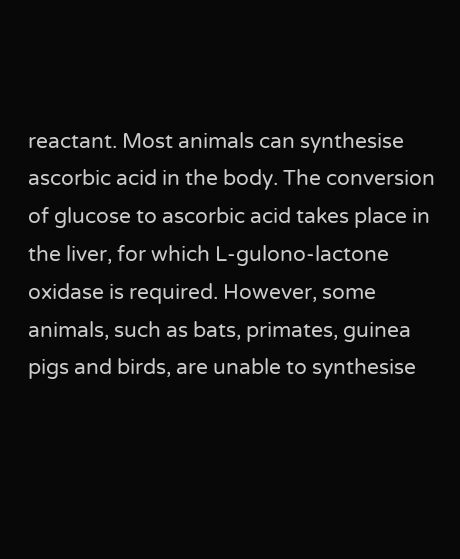reactant. Most animals can synthesise ascorbic acid in the body. The conversion of glucose to ascorbic acid takes place in the liver, for which L-gulono-lactone oxidase is required. However, some animals, such as bats, primates, guinea pigs and birds, are unable to synthesise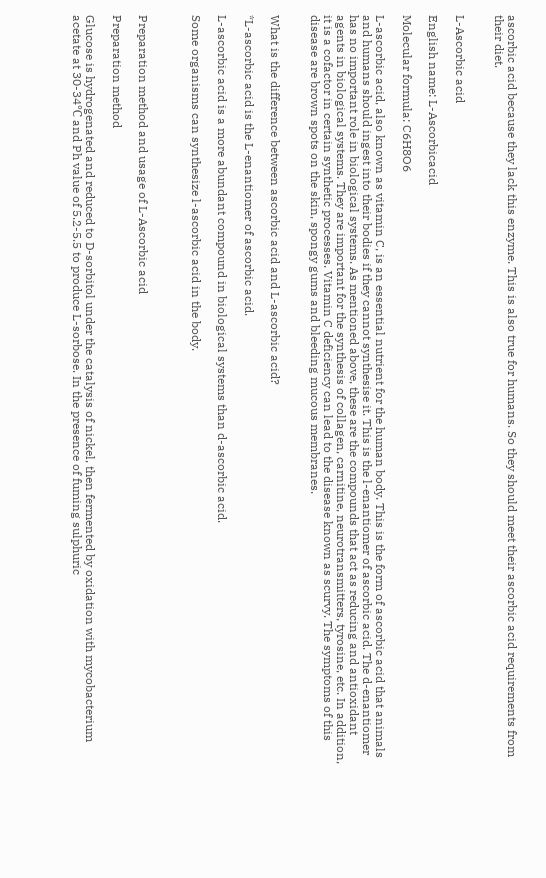ascorbic acid because they lack this enzyme. This is also true for humans. So they should meet their ascorbic acid requirements from their diet.


L-Ascorbic acid

English name: L-Ascorbicacid

Molecular formula: C6H8O6

L-ascorbic acid, also known as vitamin C, is an essential nutrient for the human body. This is the form of ascorbic acid that animals and humans should ingest into their bodies if they cannot synthesise it. This is the l-enantiomer of ascorbic acid. The d-enantiomer has no important role in biological systems. As mentioned above, these are the compounds that act as reducing and antioxidant agents in biological systems. They are important for the synthesis of collagen, carnitine, neurotransmitters, tyrosine, etc. In addition, it is a cofactor in certain synthetic processes. Vitamin C deficiency can lead to the disease known as scurvy. The symptoms of this disease are brown spots on the skin, spongy gums and bleeding mucous membranes.


What is the difference between ascorbic acid and L-ascorbic acid?

*L-ascorbic acid is the L-enantiomer of ascorbic acid.

L-ascorbic acid is a more abundant compound in biological systems than d-ascorbic acid.

Some organisms can synthesize l-ascorbic acid in the body.



Preparation method and usage of L-Ascorbic acid

Preparation method

Glucose is hydrogenated and reduced to D-sorbitol under the catalysis of nickel, then fermented by oxidation with mycobacterium acetate at 30-34℃ and Ph value of 5.2-5.5 to produce L-sorbose. In the presence of fuming sulphuric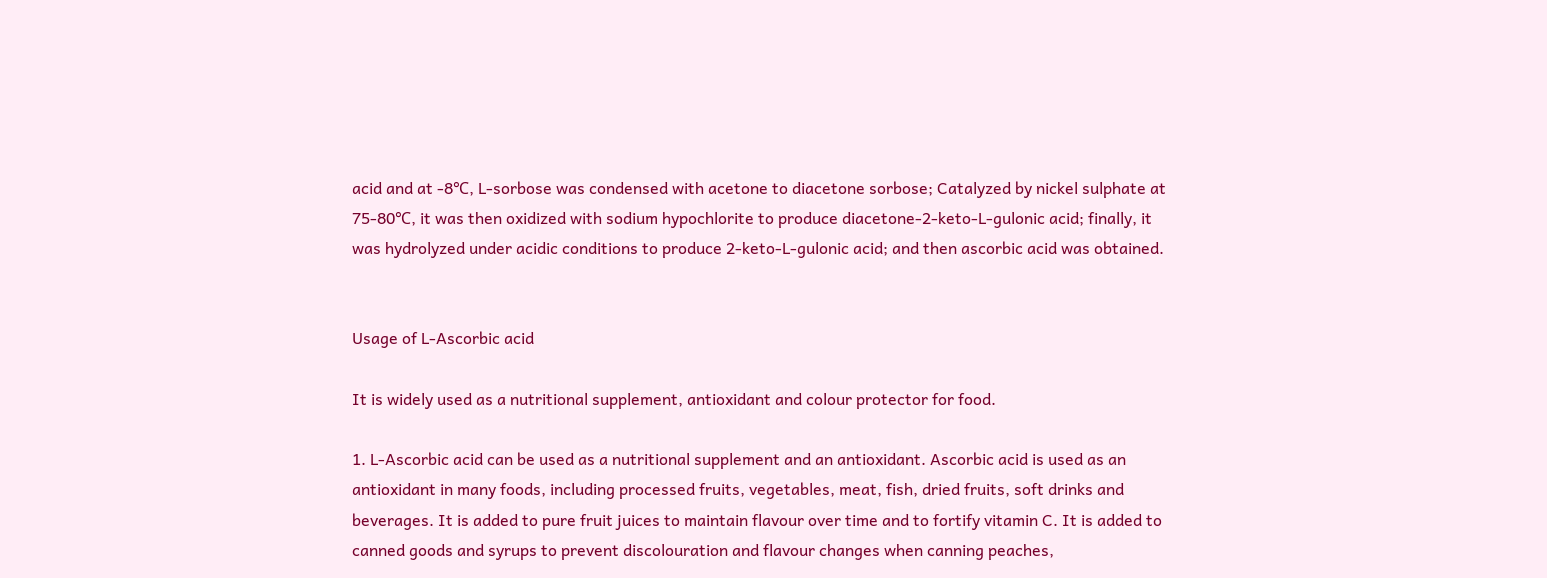acid and at -8℃, L-sorbose was condensed with acetone to diacetone sorbose; Catalyzed by nickel sulphate at 75-80℃, it was then oxidized with sodium hypochlorite to produce diacetone-2-keto-L-gulonic acid; finally, it was hydrolyzed under acidic conditions to produce 2-keto-L-gulonic acid; and then ascorbic acid was obtained.


Usage of L-Ascorbic acid

It is widely used as a nutritional supplement, antioxidant and colour protector for food.

1. L-Ascorbic acid can be used as a nutritional supplement and an antioxidant. Ascorbic acid is used as an antioxidant in many foods, including processed fruits, vegetables, meat, fish, dried fruits, soft drinks and beverages. It is added to pure fruit juices to maintain flavour over time and to fortify vitamin C. It is added to canned goods and syrups to prevent discolouration and flavour changes when canning peaches,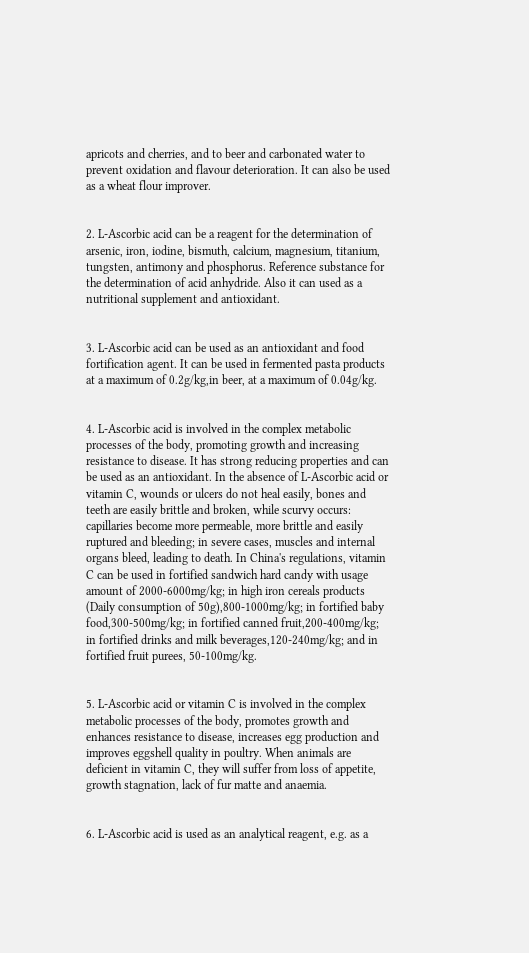apricots and cherries, and to beer and carbonated water to prevent oxidation and flavour deterioration. It can also be used as a wheat flour improver.


2. L-Ascorbic acid can be a reagent for the determination of arsenic, iron, iodine, bismuth, calcium, magnesium, titanium, tungsten, antimony and phosphorus. Reference substance for the determination of acid anhydride. Also it can used as a nutritional supplement and antioxidant.


3. L-Ascorbic acid can be used as an antioxidant and food fortification agent. It can be used in fermented pasta products at a maximum of 0.2g/kg,in beer, at a maximum of 0.04g/kg.


4. L-Ascorbic acid is involved in the complex metabolic processes of the body, promoting growth and increasing resistance to disease. It has strong reducing properties and can be used as an antioxidant. In the absence of L-Ascorbic acid or vitamin C, wounds or ulcers do not heal easily, bones and teeth are easily brittle and broken, while scurvy occurs: capillaries become more permeable, more brittle and easily ruptured and bleeding; in severe cases, muscles and internal organs bleed, leading to death. In China's regulations, vitamin C can be used in fortified sandwich hard candy with usage amount of 2000-6000mg/kg; in high iron cereals products (Daily consumption of 50g),800-1000mg/kg; in fortified baby food,300-500mg/kg; in fortified canned fruit,200-400mg/kg; in fortified drinks and milk beverages,120-240mg/kg; and in fortified fruit purees, 50-100mg/kg.


5. L-Ascorbic acid or vitamin C is involved in the complex metabolic processes of the body, promotes growth and enhances resistance to disease, increases egg production and improves eggshell quality in poultry. When animals are deficient in vitamin C, they will suffer from loss of appetite, growth stagnation, lack of fur matte and anaemia.


6. L-Ascorbic acid is used as an analytical reagent, e.g. as a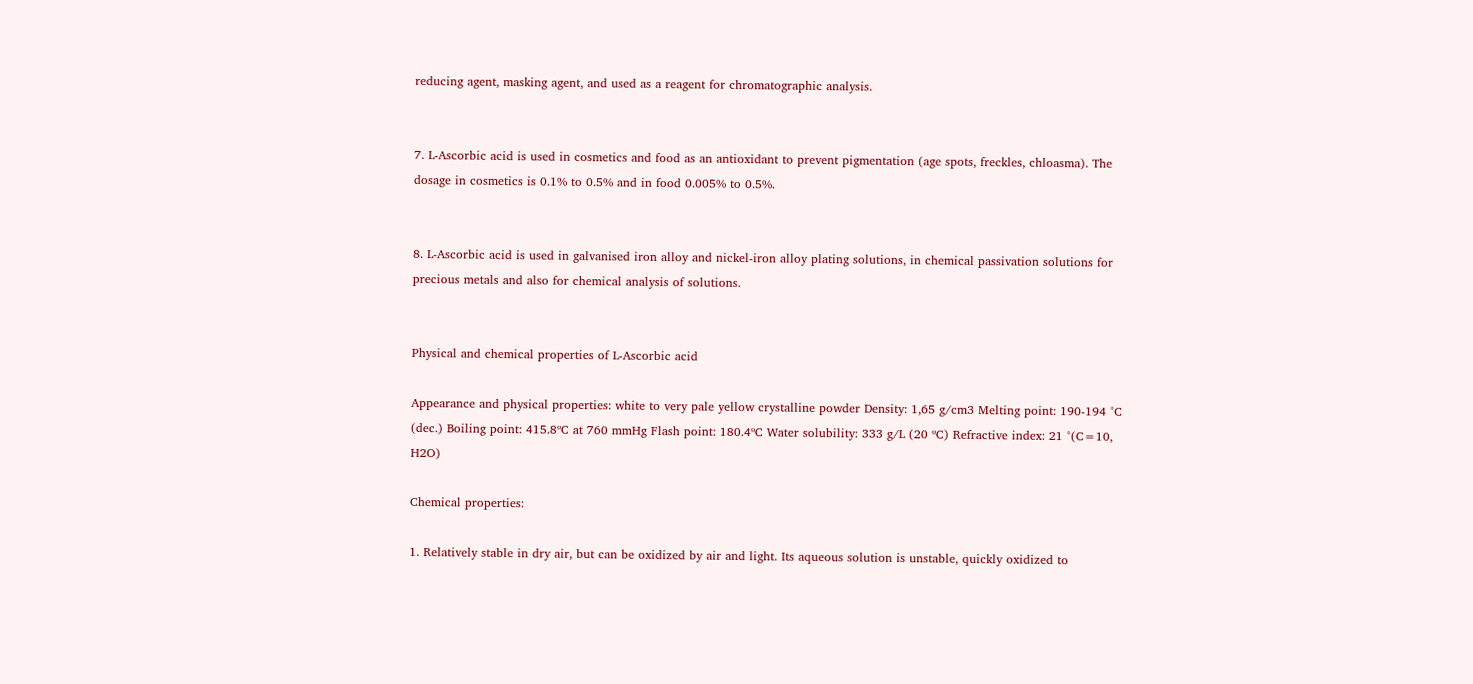reducing agent, masking agent, and used as a reagent for chromatographic analysis.


7. L-Ascorbic acid is used in cosmetics and food as an antioxidant to prevent pigmentation (age spots, freckles, chloasma). The dosage in cosmetics is 0.1% to 0.5% and in food 0.005% to 0.5%.


8. L-Ascorbic acid is used in galvanised iron alloy and nickel-iron alloy plating solutions, in chemical passivation solutions for precious metals and also for chemical analysis of solutions.


Physical and chemical properties of L-Ascorbic acid

Appearance and physical properties: white to very pale yellow crystalline powder Density: 1,65 g/cm3 Melting point: 190-194 °C (dec.) Boiling point: 415.8ºC at 760 mmHg Flash point: 180.4ºC Water solubility: 333 g/L (20 ºC) Refractive index: 21 °(C=10, H2O)

Chemical properties:

1. Relatively stable in dry air, but can be oxidized by air and light. Its aqueous solution is unstable, quickly oxidized to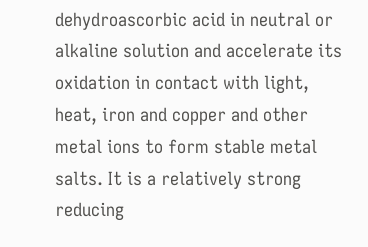dehydroascorbic acid in neutral or alkaline solution and accelerate its oxidation in contact with light, heat, iron and copper and other metal ions to form stable metal salts. It is a relatively strong reducing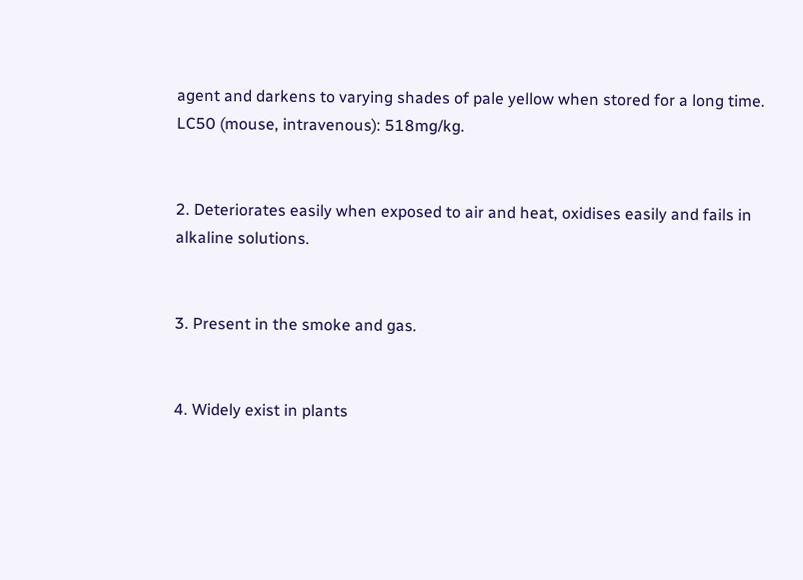agent and darkens to varying shades of pale yellow when stored for a long time. LC50 (mouse, intravenous): 518mg/kg.


2. Deteriorates easily when exposed to air and heat, oxidises easily and fails in alkaline solutions.


3. Present in the smoke and gas.


4. Widely exist in plants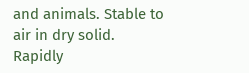and animals. Stable to air in dry solid. Rapidly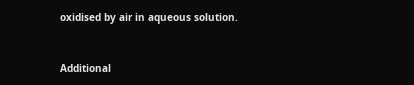oxidised by air in aqueous solution.


Additional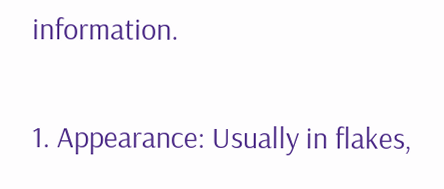information.

1. Appearance: Usually in flakes,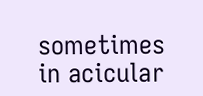sometimes in acicular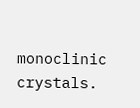monoclinic crystals.